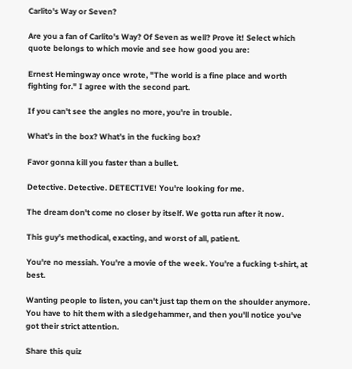Carlito's Way or Seven?

Are you a fan of Carlito's Way? Of Seven as well? Prove it! Select which quote belongs to which movie and see how good you are:

Ernest Hemingway once wrote, "The world is a fine place and worth fighting for." I agree with the second part.

If you can't see the angles no more, you're in trouble.

What’s in the box? What’s in the fucking box?

Favor gonna kill you faster than a bullet.

Detective. Detective. DETECTIVE! You're looking for me.

The dream don't come no closer by itself. We gotta run after it now.

This guy's methodical, exacting, and worst of all, patient.

You're no messiah. You're a movie of the week. You're a fucking t-shirt, at best.

Wanting people to listen, you can't just tap them on the shoulder anymore. You have to hit them with a sledgehammer, and then you'll notice you've got their strict attention.

Share this quiz